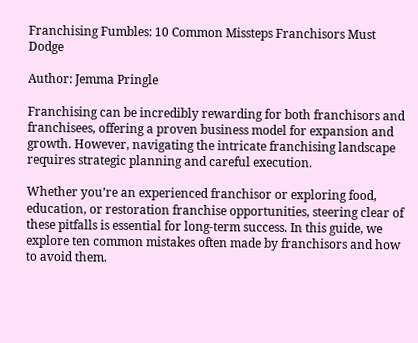Franchising Fumbles: 10 Common Missteps Franchisors Must Dodge

Author: Jemma Pringle

Franchising can be incredibly rewarding for both franchisors and franchisees, offering a proven business model for expansion and growth. However, navigating the intricate franchising landscape requires strategic planning and careful execution.

Whether you’re an experienced franchisor or exploring food, education, or restoration franchise opportunities, steering clear of these pitfalls is essential for long-term success. In this guide, we explore ten common mistakes often made by franchisors and how to avoid them.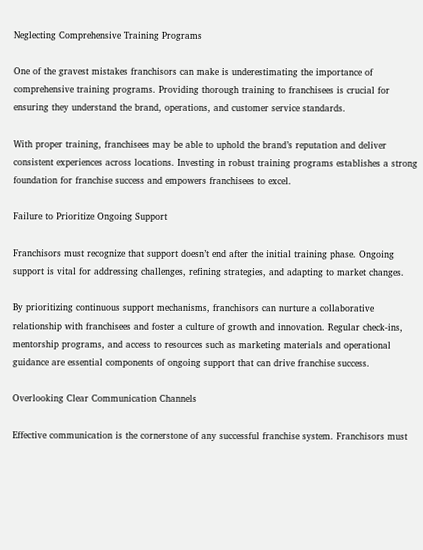Neglecting Comprehensive Training Programs

One of the gravest mistakes franchisors can make is underestimating the importance of comprehensive training programs. Providing thorough training to franchisees is crucial for ensuring they understand the brand, operations, and customer service standards.

With proper training, franchisees may be able to uphold the brand’s reputation and deliver consistent experiences across locations. Investing in robust training programs establishes a strong foundation for franchise success and empowers franchisees to excel.

Failure to Prioritize Ongoing Support

Franchisors must recognize that support doesn’t end after the initial training phase. Ongoing support is vital for addressing challenges, refining strategies, and adapting to market changes.

By prioritizing continuous support mechanisms, franchisors can nurture a collaborative relationship with franchisees and foster a culture of growth and innovation. Regular check-ins, mentorship programs, and access to resources such as marketing materials and operational guidance are essential components of ongoing support that can drive franchise success.

Overlooking Clear Communication Channels

Effective communication is the cornerstone of any successful franchise system. Franchisors must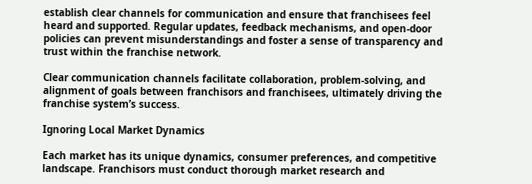establish clear channels for communication and ensure that franchisees feel heard and supported. Regular updates, feedback mechanisms, and open-door policies can prevent misunderstandings and foster a sense of transparency and trust within the franchise network.

Clear communication channels facilitate collaboration, problem-solving, and alignment of goals between franchisors and franchisees, ultimately driving the franchise system’s success.

Ignoring Local Market Dynamics

Each market has its unique dynamics, consumer preferences, and competitive landscape. Franchisors must conduct thorough market research and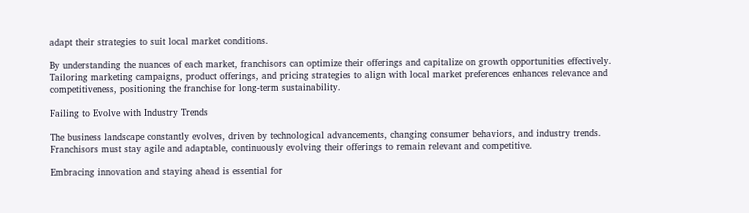adapt their strategies to suit local market conditions.

By understanding the nuances of each market, franchisors can optimize their offerings and capitalize on growth opportunities effectively. Tailoring marketing campaigns, product offerings, and pricing strategies to align with local market preferences enhances relevance and competitiveness, positioning the franchise for long-term sustainability.

Failing to Evolve with Industry Trends

The business landscape constantly evolves, driven by technological advancements, changing consumer behaviors, and industry trends. Franchisors must stay agile and adaptable, continuously evolving their offerings to remain relevant and competitive.

Embracing innovation and staying ahead is essential for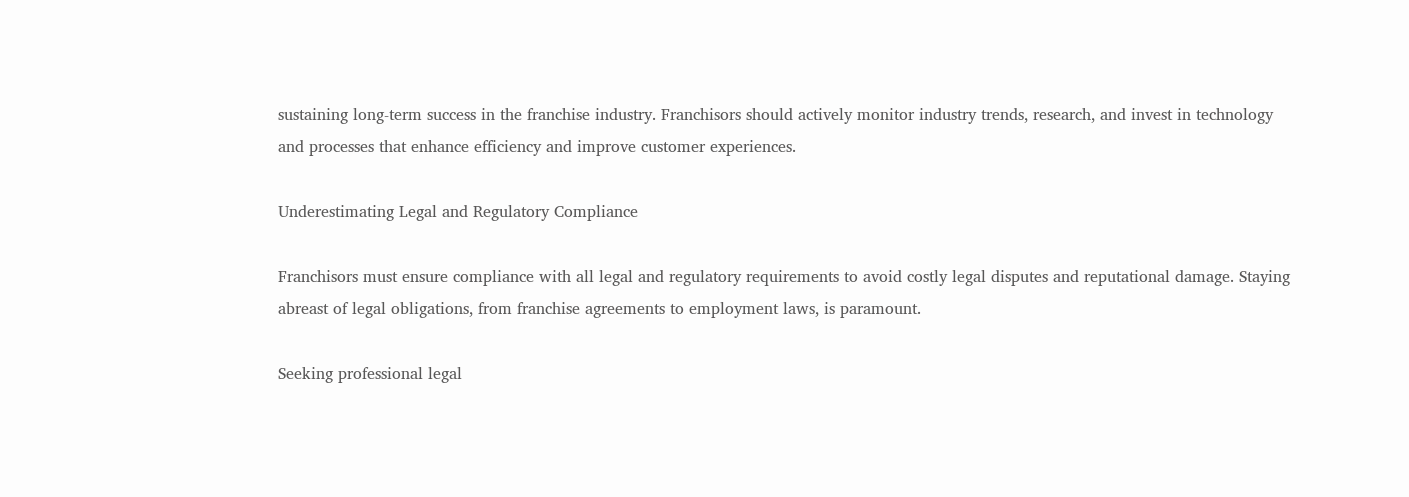sustaining long-term success in the franchise industry. Franchisors should actively monitor industry trends, research, and invest in technology and processes that enhance efficiency and improve customer experiences.

Underestimating Legal and Regulatory Compliance

Franchisors must ensure compliance with all legal and regulatory requirements to avoid costly legal disputes and reputational damage. Staying abreast of legal obligations, from franchise agreements to employment laws, is paramount.

Seeking professional legal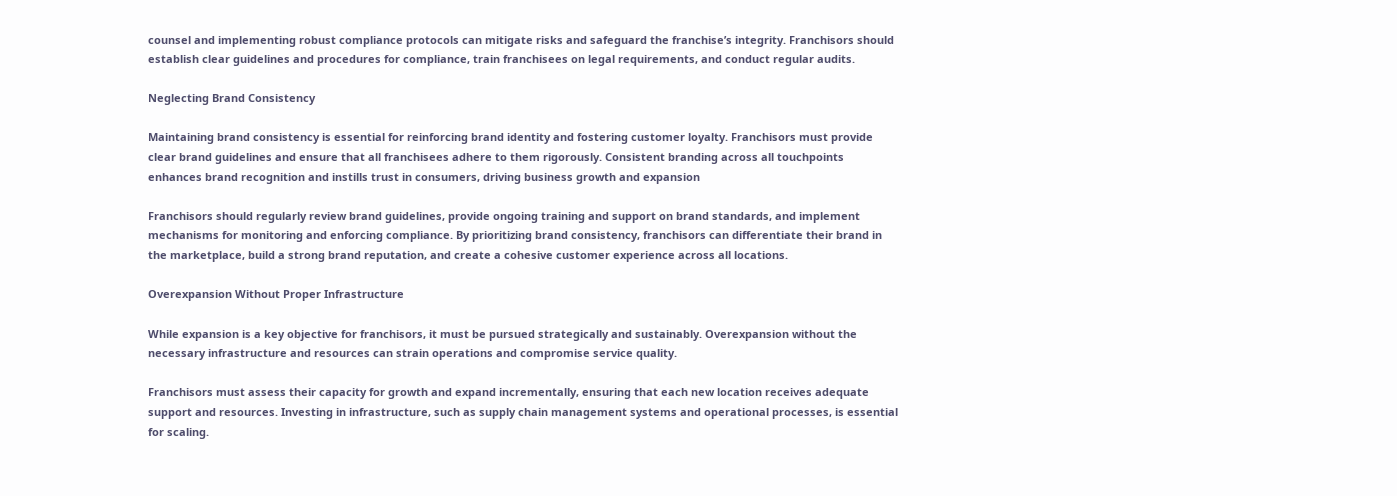counsel and implementing robust compliance protocols can mitigate risks and safeguard the franchise’s integrity. Franchisors should establish clear guidelines and procedures for compliance, train franchisees on legal requirements, and conduct regular audits.

Neglecting Brand Consistency

Maintaining brand consistency is essential for reinforcing brand identity and fostering customer loyalty. Franchisors must provide clear brand guidelines and ensure that all franchisees adhere to them rigorously. Consistent branding across all touchpoints enhances brand recognition and instills trust in consumers, driving business growth and expansion

Franchisors should regularly review brand guidelines, provide ongoing training and support on brand standards, and implement mechanisms for monitoring and enforcing compliance. By prioritizing brand consistency, franchisors can differentiate their brand in the marketplace, build a strong brand reputation, and create a cohesive customer experience across all locations.

Overexpansion Without Proper Infrastructure

While expansion is a key objective for franchisors, it must be pursued strategically and sustainably. Overexpansion without the necessary infrastructure and resources can strain operations and compromise service quality.

Franchisors must assess their capacity for growth and expand incrementally, ensuring that each new location receives adequate support and resources. Investing in infrastructure, such as supply chain management systems and operational processes, is essential for scaling.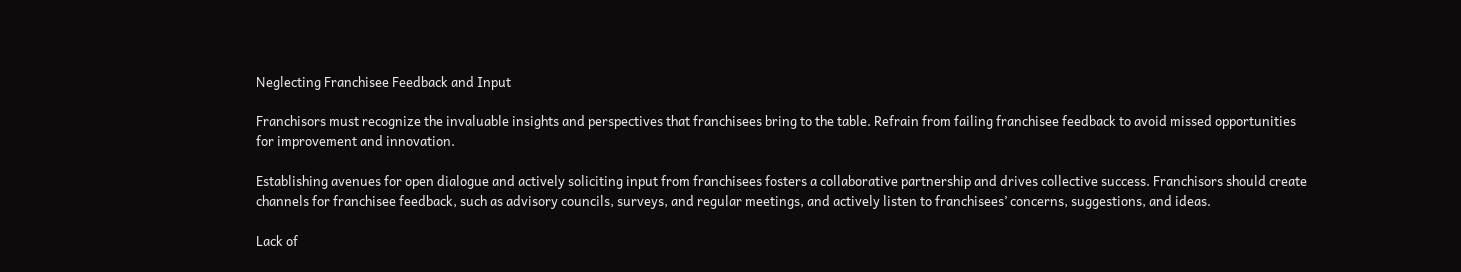Neglecting Franchisee Feedback and Input

Franchisors must recognize the invaluable insights and perspectives that franchisees bring to the table. Refrain from failing franchisee feedback to avoid missed opportunities for improvement and innovation.

Establishing avenues for open dialogue and actively soliciting input from franchisees fosters a collaborative partnership and drives collective success. Franchisors should create channels for franchisee feedback, such as advisory councils, surveys, and regular meetings, and actively listen to franchisees’ concerns, suggestions, and ideas.

Lack of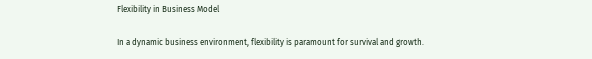Flexibility in Business Model

In a dynamic business environment, flexibility is paramount for survival and growth.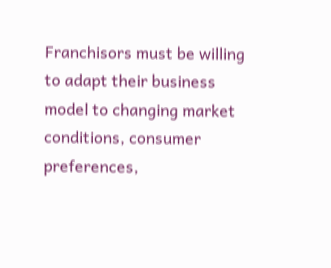Franchisors must be willing to adapt their business model to changing market conditions, consumer preferences,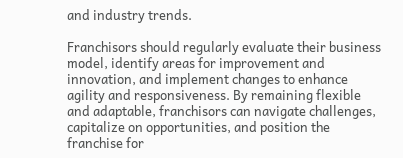and industry trends.

Franchisors should regularly evaluate their business model, identify areas for improvement and innovation, and implement changes to enhance agility and responsiveness. By remaining flexible and adaptable, franchisors can navigate challenges, capitalize on opportunities, and position the franchise for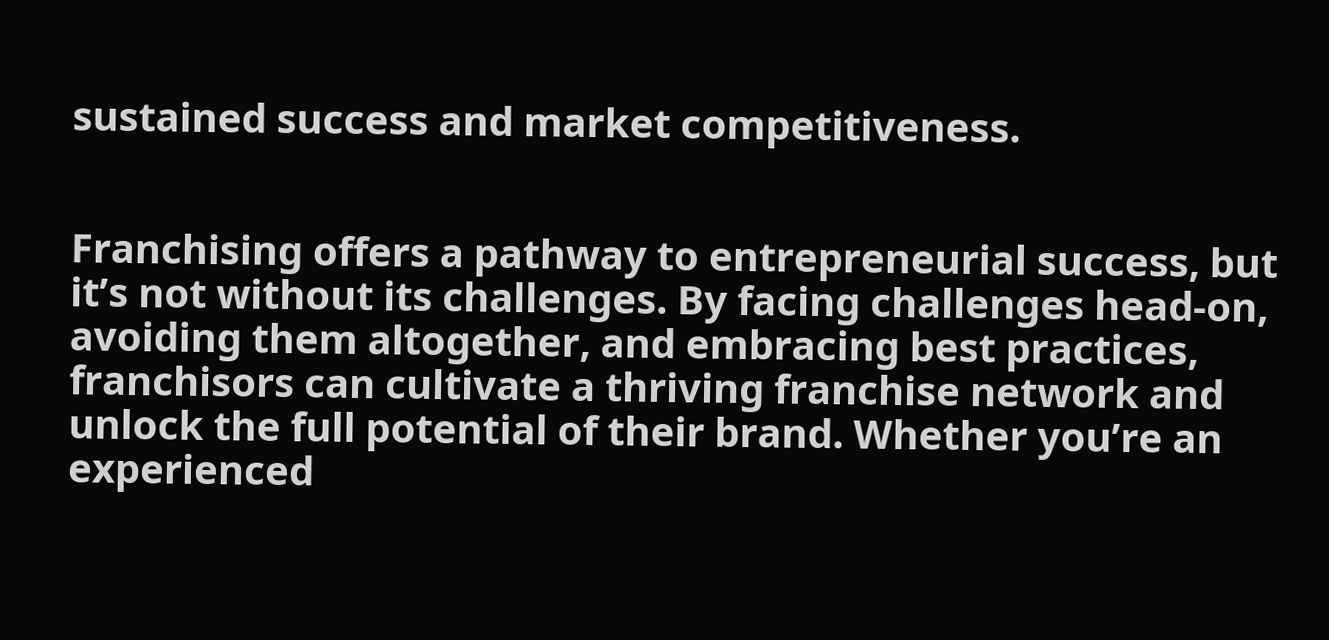sustained success and market competitiveness.


Franchising offers a pathway to entrepreneurial success, but it’s not without its challenges. By facing challenges head-on, avoiding them altogether, and embracing best practices, franchisors can cultivate a thriving franchise network and unlock the full potential of their brand. Whether you’re an experienced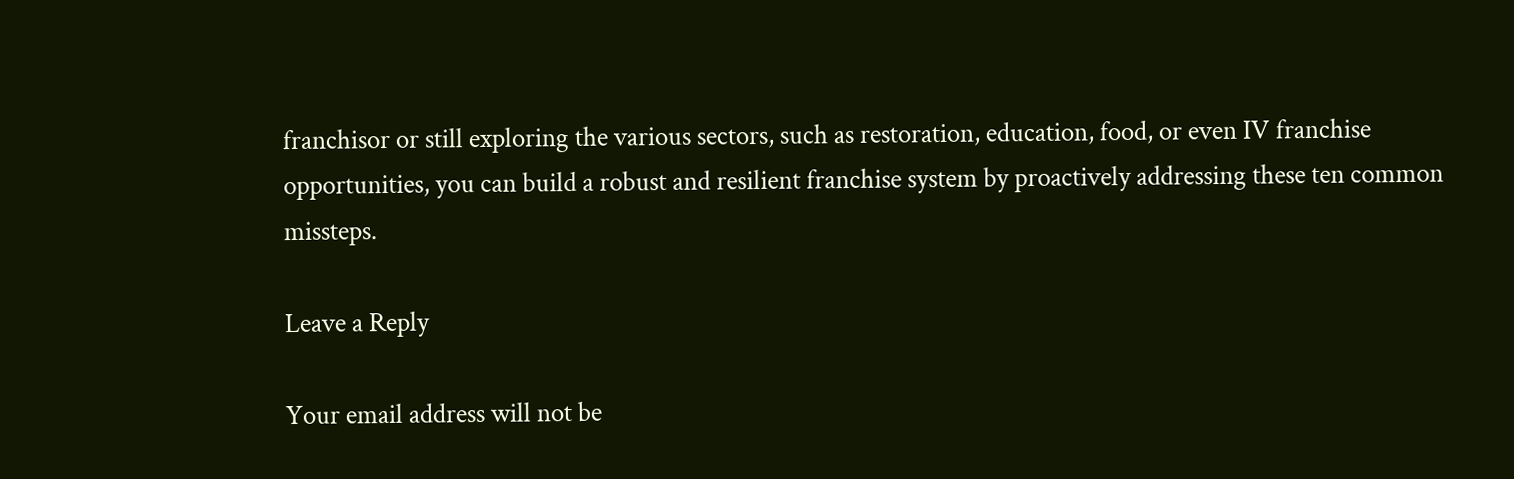franchisor or still exploring the various sectors, such as restoration, education, food, or even IV franchise opportunities, you can build a robust and resilient franchise system by proactively addressing these ten common missteps.

Leave a Reply

Your email address will not be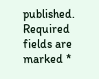published. Required fields are marked *